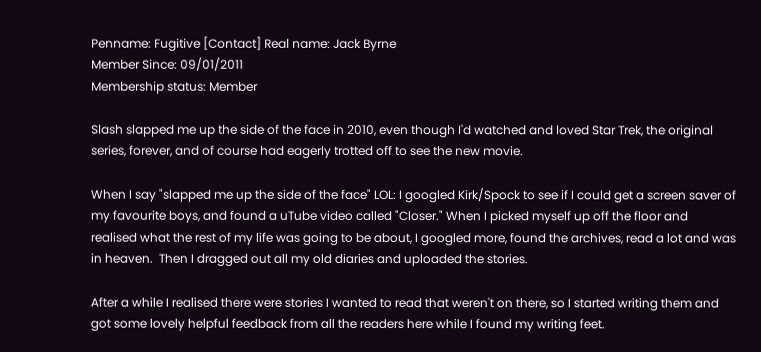Penname: Fugitive [Contact] Real name: Jack Byrne
Member Since: 09/01/2011
Membership status: Member

Slash slapped me up the side of the face in 2010, even though I'd watched and loved Star Trek, the original series, forever, and of course had eagerly trotted off to see the new movie.

When I say "slapped me up the side of the face" LOL: I googled Kirk/Spock to see if I could get a screen saver of my favourite boys, and found a uTube video called "Closer." When I picked myself up off the floor and realised what the rest of my life was going to be about, I googled more, found the archives, read a lot and was in heaven.  Then I dragged out all my old diaries and uploaded the stories.

After a while I realised there were stories I wanted to read that weren't on there, so I started writing them and got some lovely helpful feedback from all the readers here while I found my writing feet.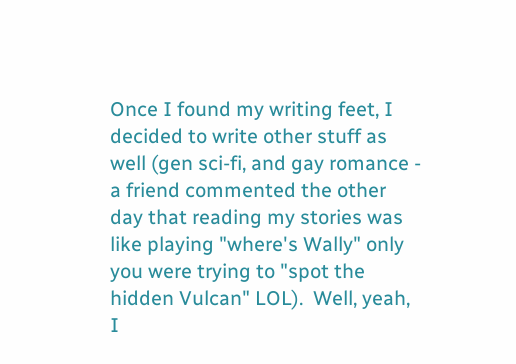Once I found my writing feet, I decided to write other stuff as well (gen sci-fi, and gay romance - a friend commented the other day that reading my stories was like playing "where's Wally" only you were trying to "spot the hidden Vulcan" LOL).  Well, yeah, I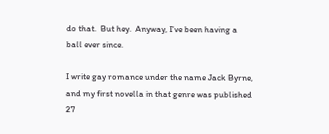do that.  But hey.  Anyway, I've been having a ball ever since.

I write gay romance under the name Jack Byrne, and my first novella in that genre was published 27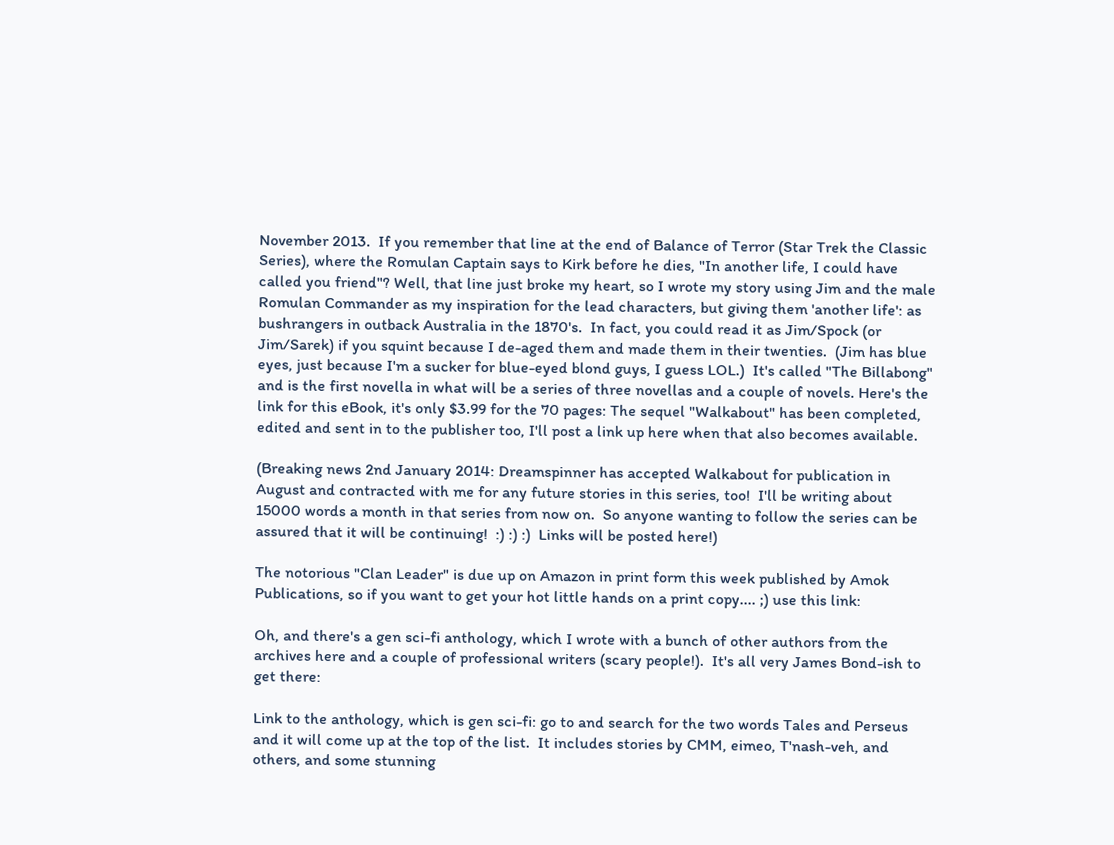November 2013.  If you remember that line at the end of Balance of Terror (Star Trek the Classic Series), where the Romulan Captain says to Kirk before he dies, "In another life, I could have called you friend"? Well, that line just broke my heart, so I wrote my story using Jim and the male Romulan Commander as my inspiration for the lead characters, but giving them 'another life': as bushrangers in outback Australia in the 1870's.  In fact, you could read it as Jim/Spock (or Jim/Sarek) if you squint because I de-aged them and made them in their twenties.  (Jim has blue eyes, just because I'm a sucker for blue-eyed blond guys, I guess LOL.)  It's called "The Billabong" and is the first novella in what will be a series of three novellas and a couple of novels. Here's the link for this eBook, it's only $3.99 for the 70 pages: The sequel "Walkabout" has been completed, edited and sent in to the publisher too, I'll post a link up here when that also becomes available.

(Breaking news 2nd January 2014: Dreamspinner has accepted Walkabout for publication in August and contracted with me for any future stories in this series, too!  I'll be writing about 15000 words a month in that series from now on.  So anyone wanting to follow the series can be assured that it will be continuing!  :) :) :)  Links will be posted here!)

The notorious "Clan Leader" is due up on Amazon in print form this week published by Amok Publications, so if you want to get your hot little hands on a print copy.... ;) use this link:

Oh, and there's a gen sci-fi anthology, which I wrote with a bunch of other authors from the archives here and a couple of professional writers (scary people!).  It's all very James Bond-ish to get there:

Link to the anthology, which is gen sci-fi: go to and search for the two words Tales and Perseus and it will come up at the top of the list.  It includes stories by CMM, eimeo, T'nash-veh, and others, and some stunning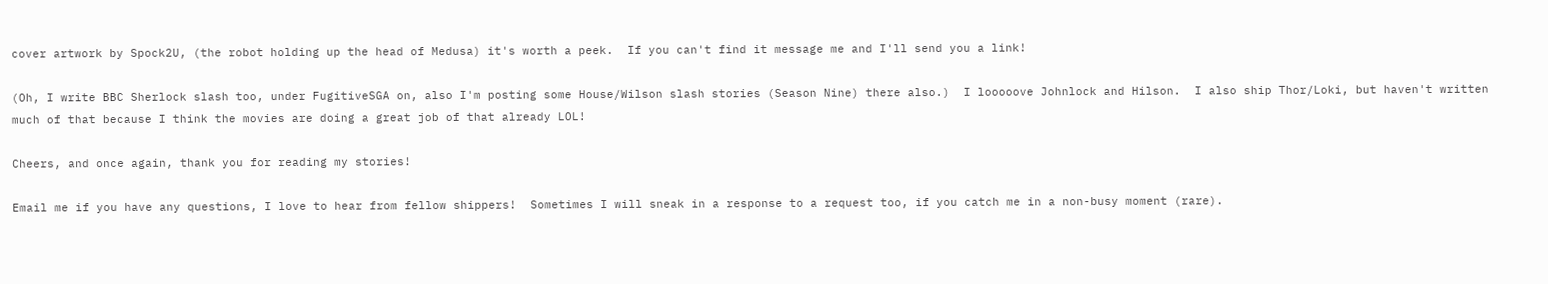cover artwork by Spock2U, (the robot holding up the head of Medusa) it's worth a peek.  If you can't find it message me and I'll send you a link!

(Oh, I write BBC Sherlock slash too, under FugitiveSGA on, also I'm posting some House/Wilson slash stories (Season Nine) there also.)  I looooove Johnlock and Hilson.  I also ship Thor/Loki, but haven't written much of that because I think the movies are doing a great job of that already LOL!

Cheers, and once again, thank you for reading my stories!

Email me if you have any questions, I love to hear from fellow shippers!  Sometimes I will sneak in a response to a request too, if you catch me in a non-busy moment (rare).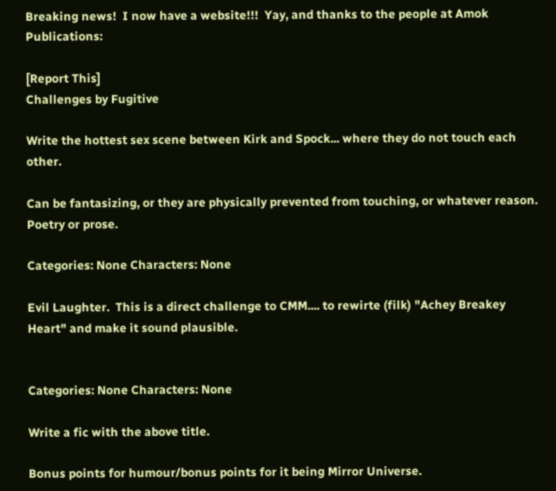Breaking news!  I now have a website!!!  Yay, and thanks to the people at Amok Publications:

[Report This]
Challenges by Fugitive

Write the hottest sex scene between Kirk and Spock... where they do not touch each other.

Can be fantasizing, or they are physically prevented from touching, or whatever reason. Poetry or prose.

Categories: None Characters: None

Evil Laughter.  This is a direct challenge to CMM.... to rewirte (filk) "Achey Breakey Heart" and make it sound plausible.


Categories: None Characters: None

Write a fic with the above title.

Bonus points for humour/bonus points for it being Mirror Universe.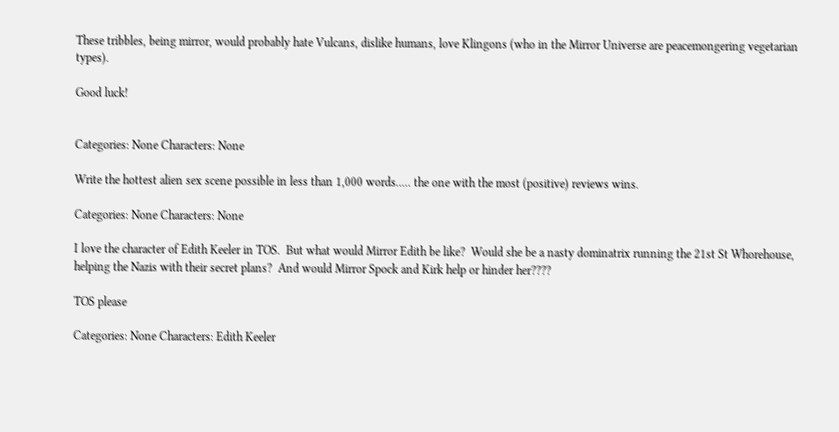These tribbles, being mirror, would probably hate Vulcans, dislike humans, love Klingons (who in the Mirror Universe are peacemongering vegetarian types).

Good luck!


Categories: None Characters: None

Write the hottest alien sex scene possible in less than 1,000 words..... the one with the most (positive) reviews wins.

Categories: None Characters: None

I love the character of Edith Keeler in TOS.  But what would Mirror Edith be like?  Would she be a nasty dominatrix running the 21st St Whorehouse, helping the Nazis with their secret plans?  And would Mirror Spock and Kirk help or hinder her????

TOS please

Categories: None Characters: Edith Keeler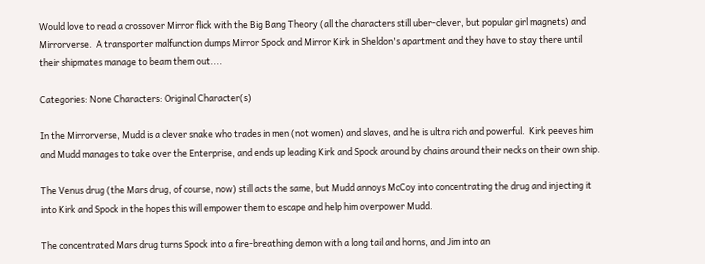Would love to read a crossover Mirror flick with the Big Bang Theory (all the characters still uber-clever, but popular girl magnets) and Mirrorverse.  A transporter malfunction dumps Mirror Spock and Mirror Kirk in Sheldon's apartment and they have to stay there until their shipmates manage to beam them out....

Categories: None Characters: Original Character(s)

In the Mirrorverse, Mudd is a clever snake who trades in men (not women) and slaves, and he is ultra rich and powerful.  Kirk peeves him and Mudd manages to take over the Enterprise, and ends up leading Kirk and Spock around by chains around their necks on their own ship.

The Venus drug (the Mars drug, of course, now) still acts the same, but Mudd annoys McCoy into concentrating the drug and injecting it into Kirk and Spock in the hopes this will empower them to escape and help him overpower Mudd.

The concentrated Mars drug turns Spock into a fire-breathing demon with a long tail and horns, and Jim into an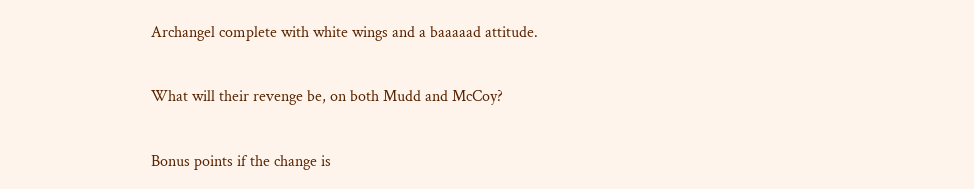Archangel complete with white wings and a baaaaad attitude.

What will their revenge be, on both Mudd and McCoy?

Bonus points if the change is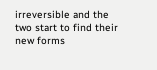irreversible and the two start to find their new forms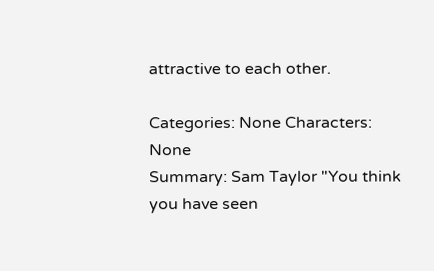attractive to each other.

Categories: None Characters: None
Summary: Sam Taylor "You think you have seen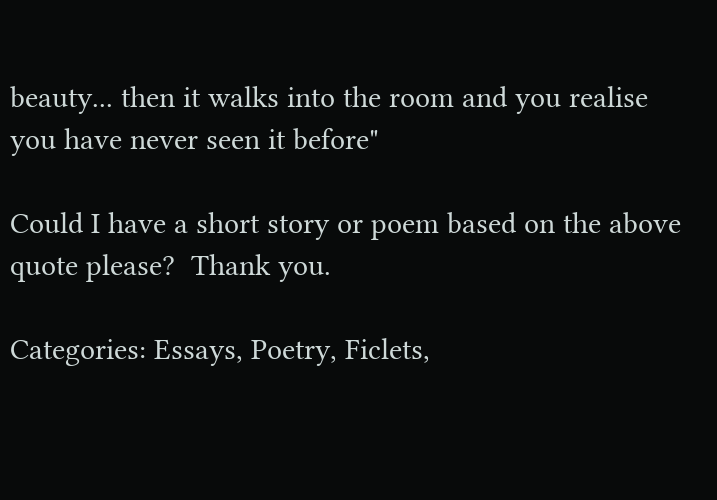beauty... then it walks into the room and you realise you have never seen it before"

Could I have a short story or poem based on the above quote please?  Thank you.

Categories: Essays, Poetry, Ficlets,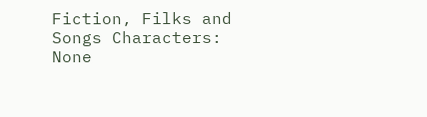Fiction, Filks and Songs Characters: None